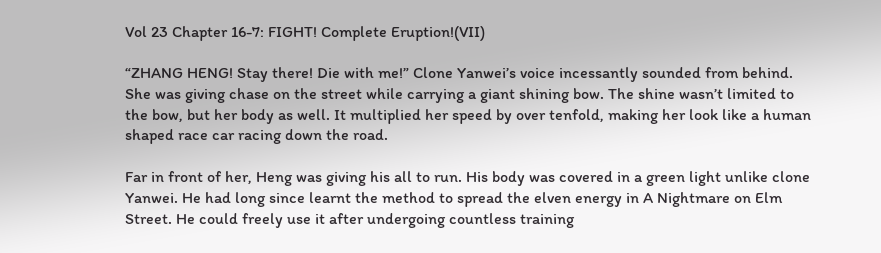Vol 23 Chapter 16-7: FIGHT! Complete Eruption!(VII)

“ZHANG HENG! Stay there! Die with me!” Clone Yanwei’s voice incessantly sounded from behind. She was giving chase on the street while carrying a giant shining bow. The shine wasn’t limited to the bow, but her body as well. It multiplied her speed by over tenfold, making her look like a human shaped race car racing down the road.

Far in front of her, Heng was giving his all to run. His body was covered in a green light unlike clone Yanwei. He had long since learnt the method to spread the elven energy in A Nightmare on Elm Street. He could freely use it after undergoing countless training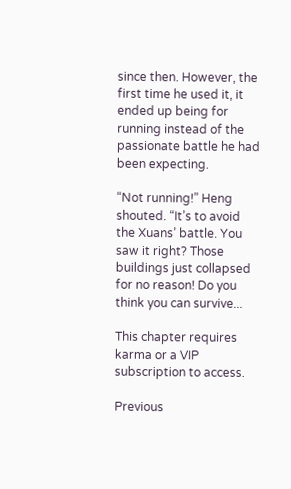since then. However, the first time he used it, it ended up being for running instead of the passionate battle he had been expecting.

“Not running!” Heng shouted. “It’s to avoid the Xuans’ battle. You saw it right? Those buildings just collapsed for no reason! Do you think you can survive...

This chapter requires karma or a VIP subscription to access.

Previous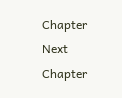Chapter Next Chapter